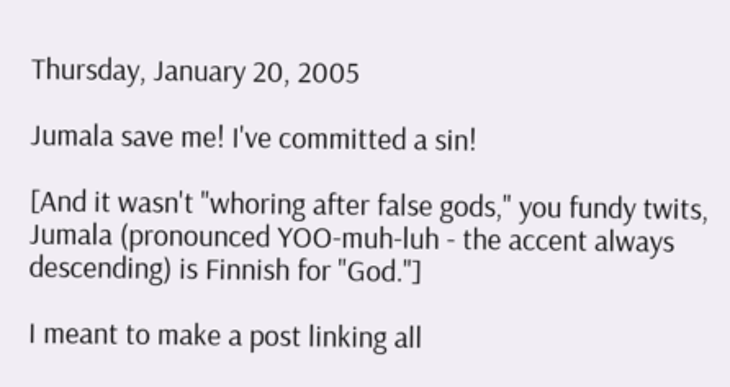Thursday, January 20, 2005

Jumala save me! I've committed a sin!

[And it wasn't "whoring after false gods," you fundy twits, Jumala (pronounced YOO-muh-luh - the accent always descending) is Finnish for "God."]

I meant to make a post linking all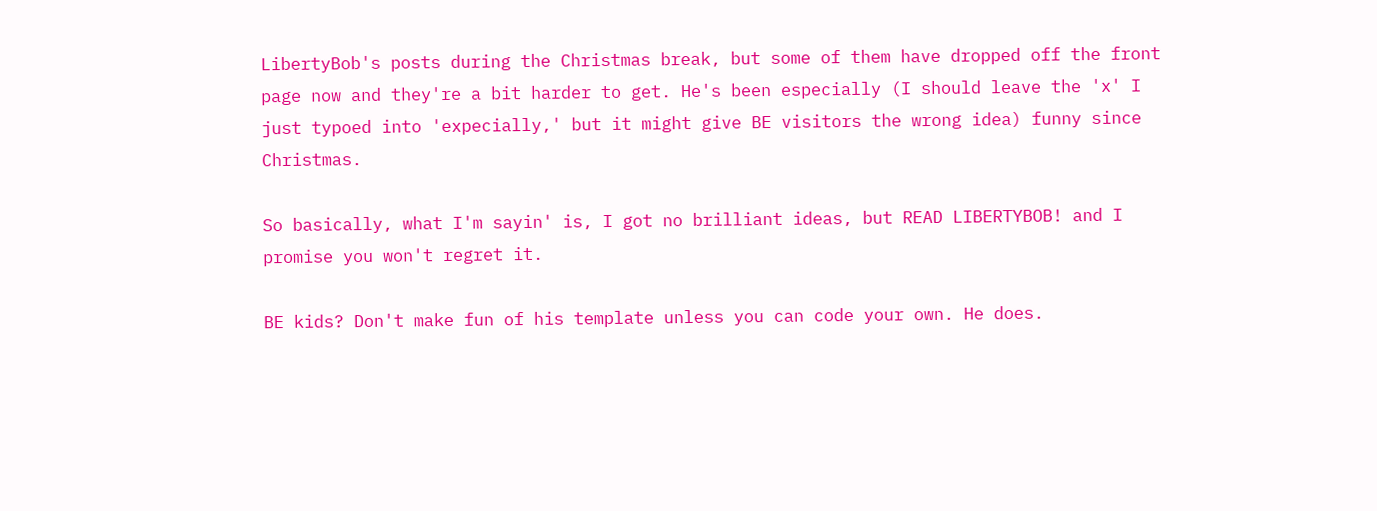LibertyBob's posts during the Christmas break, but some of them have dropped off the front page now and they're a bit harder to get. He's been especially (I should leave the 'x' I just typoed into 'expecially,' but it might give BE visitors the wrong idea) funny since Christmas.

So basically, what I'm sayin' is, I got no brilliant ideas, but READ LIBERTYBOB! and I promise you won't regret it.

BE kids? Don't make fun of his template unless you can code your own. He does.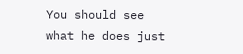You should see what he does just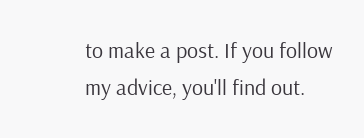to make a post. If you follow my advice, you'll find out.